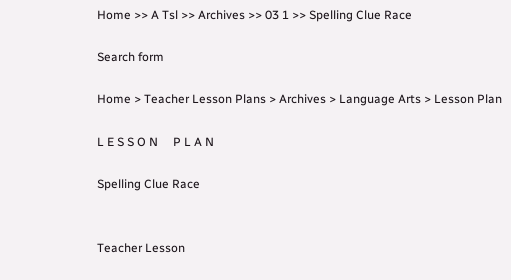Home >> A Tsl >> Archives >> 03 1 >> Spelling Clue Race

Search form

Home > Teacher Lesson Plans > Archives > Language Arts > Lesson Plan

L E S S O N     P L A N

Spelling Clue Race


Teacher Lesson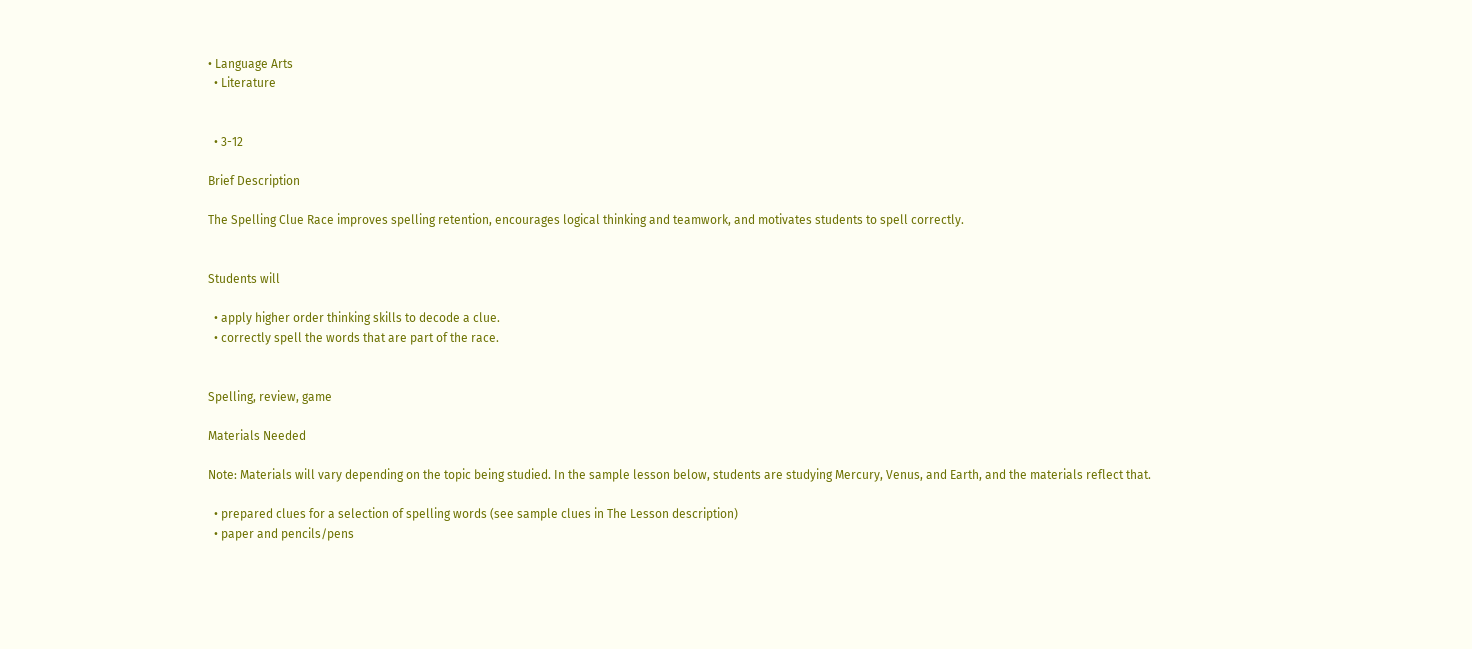• Language Arts
  • Literature


  • 3-12

Brief Description

The Spelling Clue Race improves spelling retention, encourages logical thinking and teamwork, and motivates students to spell correctly.


Students will

  • apply higher order thinking skills to decode a clue.
  • correctly spell the words that are part of the race.


Spelling, review, game

Materials Needed

Note: Materials will vary depending on the topic being studied. In the sample lesson below, students are studying Mercury, Venus, and Earth, and the materials reflect that.

  • prepared clues for a selection of spelling words (see sample clues in The Lesson description)
  • paper and pencils/pens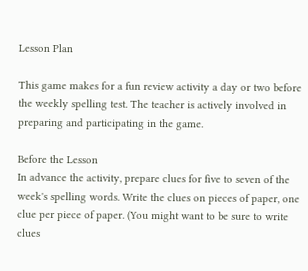Lesson Plan

This game makes for a fun review activity a day or two before the weekly spelling test. The teacher is actively involved in preparing and participating in the game.

Before the Lesson
In advance the activity, prepare clues for five to seven of the week's spelling words. Write the clues on pieces of paper, one clue per piece of paper. (You might want to be sure to write clues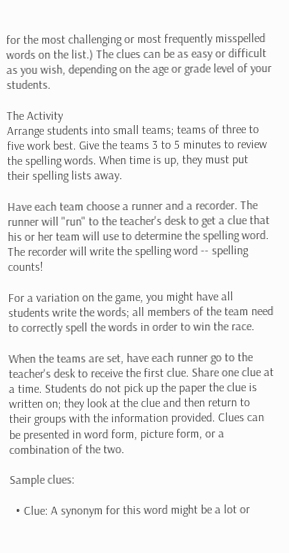for the most challenging or most frequently misspelled words on the list.) The clues can be as easy or difficult as you wish, depending on the age or grade level of your students.

The Activity
Arrange students into small teams; teams of three to five work best. Give the teams 3 to 5 minutes to review the spelling words. When time is up, they must put their spelling lists away.

Have each team choose a runner and a recorder. The runner will "run" to the teacher's desk to get a clue that his or her team will use to determine the spelling word. The recorder will write the spelling word -- spelling counts!

For a variation on the game, you might have all students write the words; all members of the team need to correctly spell the words in order to win the race.

When the teams are set, have each runner go to the teacher's desk to receive the first clue. Share one clue at a time. Students do not pick up the paper the clue is written on; they look at the clue and then return to their groups with the information provided. Clues can be presented in word form, picture form, or a combination of the two.

Sample clues:

  • Clue: A synonym for this word might be a lot or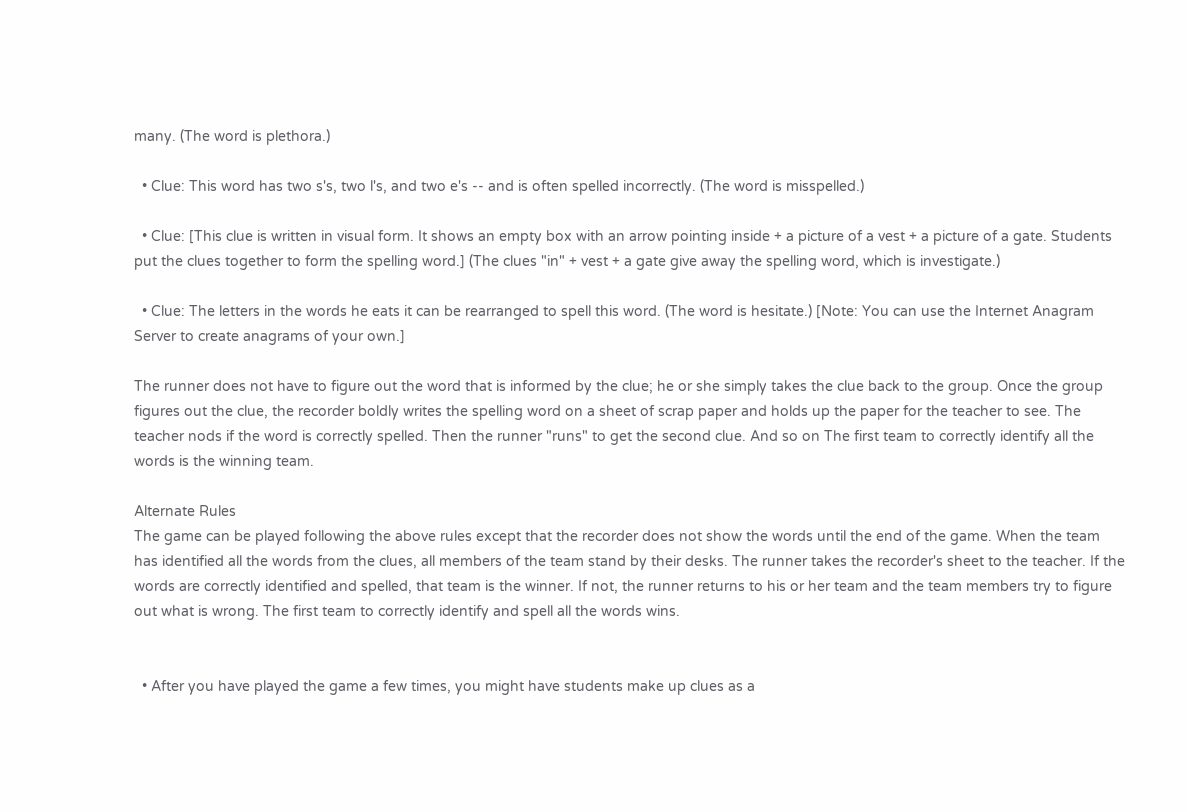many. (The word is plethora.)

  • Clue: This word has two s's, two l's, and two e's -- and is often spelled incorrectly. (The word is misspelled.)

  • Clue: [This clue is written in visual form. It shows an empty box with an arrow pointing inside + a picture of a vest + a picture of a gate. Students put the clues together to form the spelling word.] (The clues "in" + vest + a gate give away the spelling word, which is investigate.)

  • Clue: The letters in the words he eats it can be rearranged to spell this word. (The word is hesitate.) [Note: You can use the Internet Anagram Server to create anagrams of your own.]

The runner does not have to figure out the word that is informed by the clue; he or she simply takes the clue back to the group. Once the group figures out the clue, the recorder boldly writes the spelling word on a sheet of scrap paper and holds up the paper for the teacher to see. The teacher nods if the word is correctly spelled. Then the runner "runs" to get the second clue. And so on The first team to correctly identify all the words is the winning team.

Alternate Rules
The game can be played following the above rules except that the recorder does not show the words until the end of the game. When the team has identified all the words from the clues, all members of the team stand by their desks. The runner takes the recorder's sheet to the teacher. If the words are correctly identified and spelled, that team is the winner. If not, the runner returns to his or her team and the team members try to figure out what is wrong. The first team to correctly identify and spell all the words wins.


  • After you have played the game a few times, you might have students make up clues as a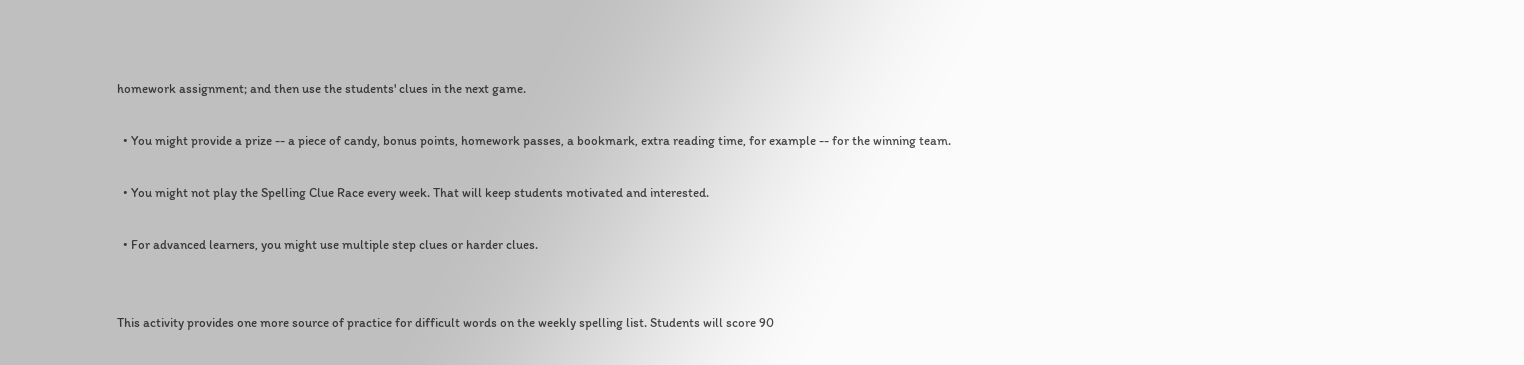homework assignment; and then use the students' clues in the next game.

  • You might provide a prize -- a piece of candy, bonus points, homework passes, a bookmark, extra reading time, for example -- for the winning team.

  • You might not play the Spelling Clue Race every week. That will keep students motivated and interested.

  • For advanced learners, you might use multiple step clues or harder clues.


This activity provides one more source of practice for difficult words on the weekly spelling list. Students will score 90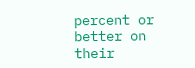percent or better on their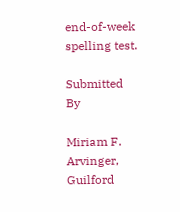end-of-week spelling test.

Submitted By

Miriam F. Arvinger, Guilford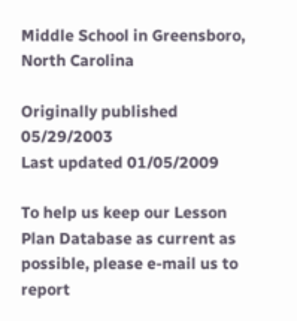Middle School in Greensboro, North Carolina

Originally published 05/29/2003
Last updated 01/05/2009

To help us keep our Lesson Plan Database as current as possible, please e-mail us to report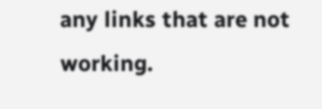any links that are not working.